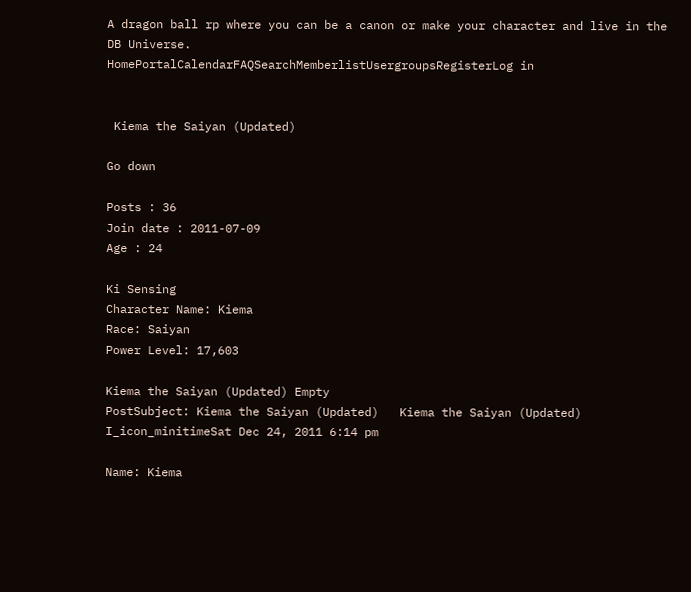A dragon ball rp where you can be a canon or make your character and live in the DB Universe.
HomePortalCalendarFAQSearchMemberlistUsergroupsRegisterLog in


 Kiema the Saiyan (Updated)

Go down

Posts : 36
Join date : 2011-07-09
Age : 24

Ki Sensing
Character Name: Kiema
Race: Saiyan
Power Level: 17,603

Kiema the Saiyan (Updated) Empty
PostSubject: Kiema the Saiyan (Updated)   Kiema the Saiyan (Updated) I_icon_minitimeSat Dec 24, 2011 6:14 pm

Name: Kiema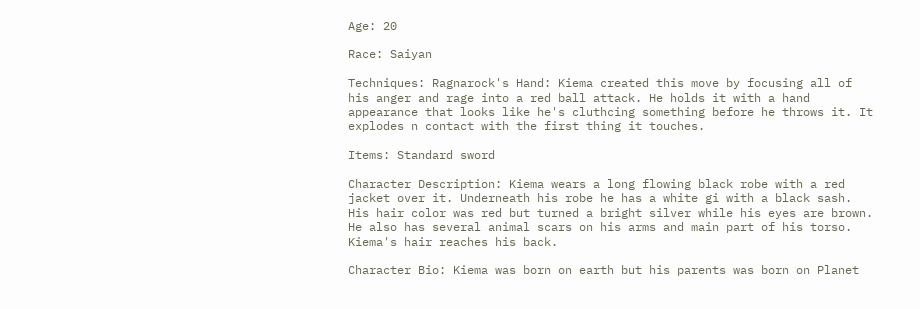Age: 20

Race: Saiyan

Techniques: Ragnarock's Hand: Kiema created this move by focusing all of his anger and rage into a red ball attack. He holds it with a hand appearance that looks like he's cluthcing something before he throws it. It explodes n contact with the first thing it touches.

Items: Standard sword

Character Description: Kiema wears a long flowing black robe with a red jacket over it. Underneath his robe he has a white gi with a black sash. His hair color was red but turned a bright silver while his eyes are brown. He also has several animal scars on his arms and main part of his torso. Kiema's hair reaches his back.

Character Bio: Kiema was born on earth but his parents was born on Planet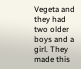Vegeta and they had two older boys and a girl. They made this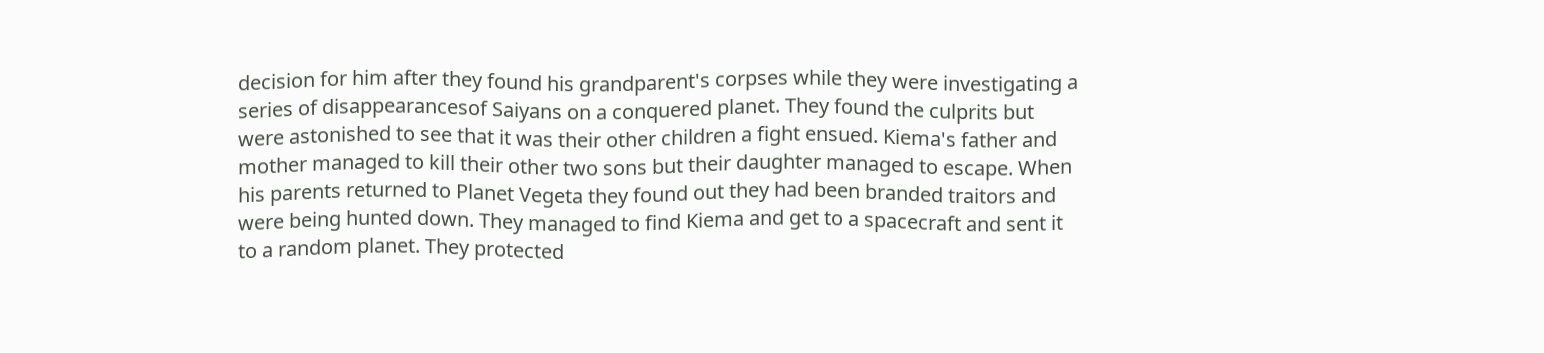decision for him after they found his grandparent's corpses while they were investigating a series of disappearancesof Saiyans on a conquered planet. They found the culprits but were astonished to see that it was their other children a fight ensued. Kiema's father and mother managed to kill their other two sons but their daughter managed to escape. When his parents returned to Planet Vegeta they found out they had been branded traitors and were being hunted down. They managed to find Kiema and get to a spacecraft and sent it to a random planet. They protected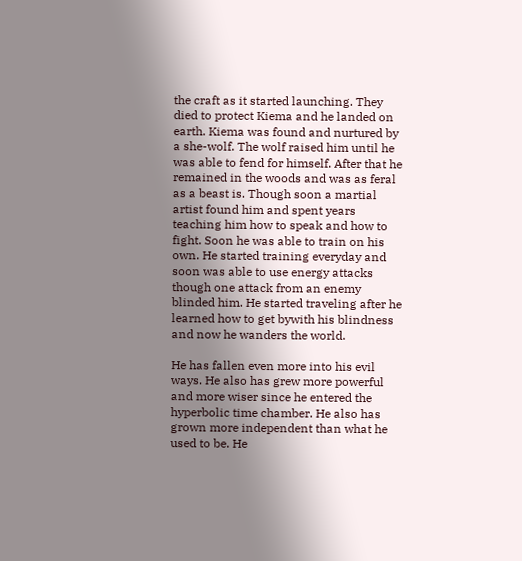the craft as it started launching. They died to protect Kiema and he landed on earth. Kiema was found and nurtured by a she-wolf. The wolf raised him until he was able to fend for himself. After that he remained in the woods and was as feral as a beast is. Though soon a martial artist found him and spent years teaching him how to speak and how to fight. Soon he was able to train on his own. He started training everyday and soon was able to use energy attacks though one attack from an enemy blinded him. He started traveling after he learned how to get bywith his blindness and now he wanders the world.

He has fallen even more into his evil ways. He also has grew more powerful and more wiser since he entered the hyperbolic time chamber. He also has grown more independent than what he used to be. He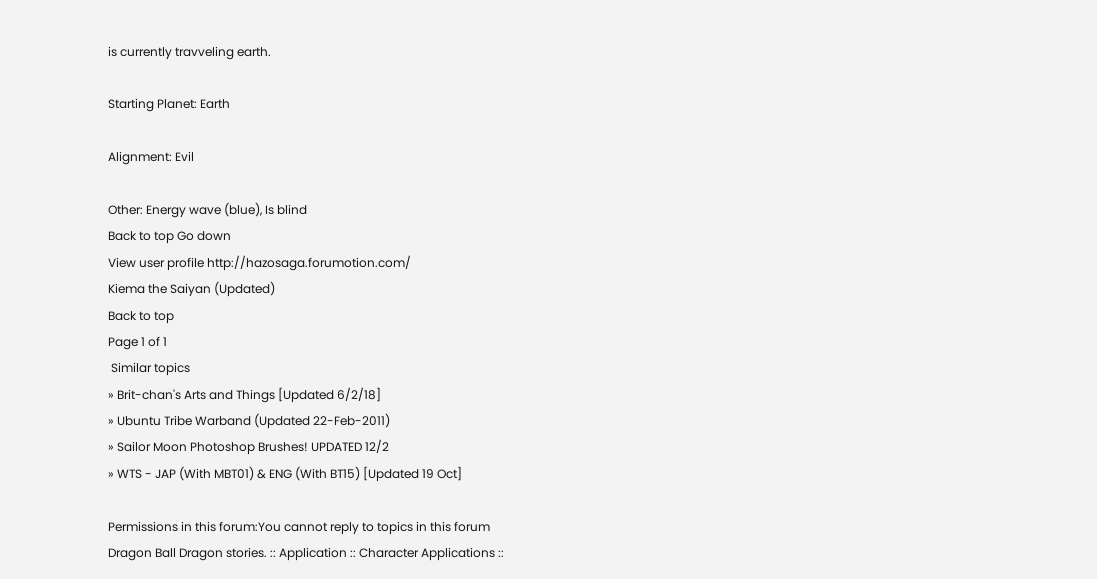is currently travveling earth.

Starting Planet: Earth

Alignment: Evil

Other: Energy wave (blue), Is blind
Back to top Go down
View user profile http://hazosaga.forumotion.com/
Kiema the Saiyan (Updated)
Back to top
Page 1 of 1
 Similar topics
» Brit-chan's Arts and Things [Updated 6/2/18]
» Ubuntu Tribe Warband (Updated 22-Feb-2011)
» Sailor Moon Photoshop Brushes! UPDATED 12/2
» WTS - JAP (With MBT01) & ENG (With BT15) [Updated 19 Oct]

Permissions in this forum:You cannot reply to topics in this forum
Dragon Ball Dragon stories. :: Application :: Character Applications ::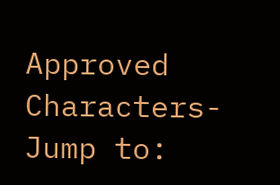Approved Characters-
Jump to: